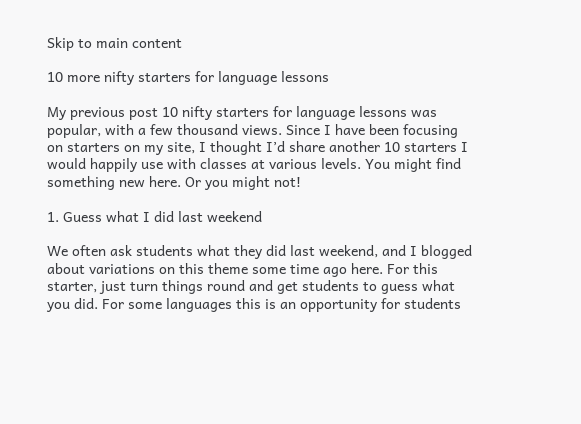Skip to main content

10 more nifty starters for language lessons

My previous post 10 nifty starters for language lessons was popular, with a few thousand views. Since I have been focusing on starters on my site, I thought I’d share another 10 starters I would happily use with classes at various levels. You might find something new here. Or you might not!

1. Guess what I did last weekend

We often ask students what they did last weekend, and I blogged about variations on this theme some time ago here. For this starter, just turn things round and get students to guess what you did. For some languages this is an opportunity for students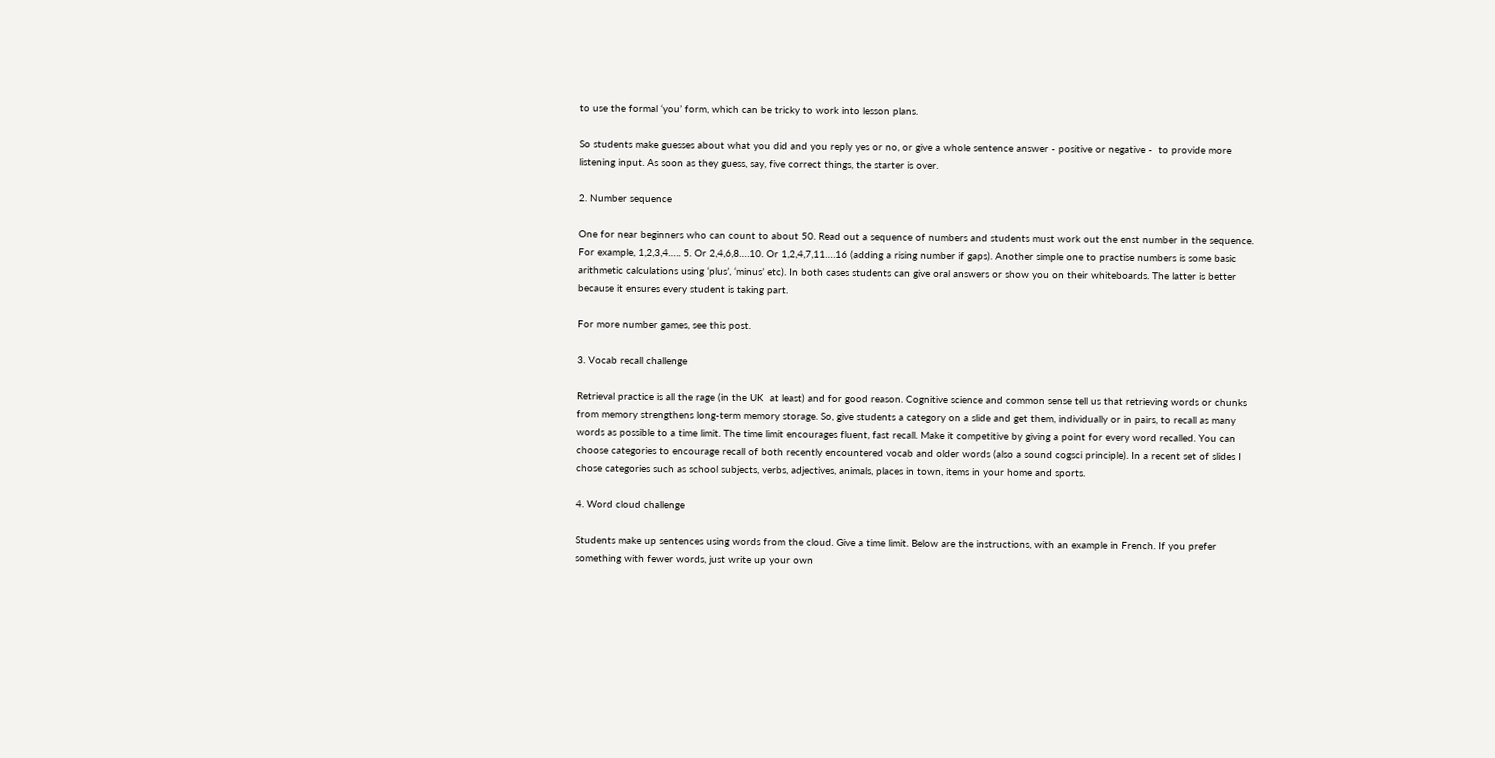to use the formal ‘you’ form, which can be tricky to work into lesson plans.

So students make guesses about what you did and you reply yes or no, or give a whole sentence answer - positive or negative -  to provide more listening input. As soon as they guess, say, five correct things, the starter is over.

2. Number sequence

One for near beginners who can count to about 50. Read out a sequence of numbers and students must work out the enst number in the sequence. For example, 1,2,3,4….. 5. Or 2,4,6,8….10. Or 1,2,4,7,11….16 (adding a rising number if gaps). Another simple one to practise numbers is some basic arithmetic calculations using ‘plus’, ‘minus’ etc). In both cases students can give oral answers or show you on their whiteboards. The latter is better because it ensures every student is taking part.

For more number games, see this post.

3. Vocab recall challenge

Retrieval practice is all the rage (in the UK  at least) and for good reason. Cognitive science and common sense tell us that retrieving words or chunks from memory strengthens long-term memory storage. So, give students a category on a slide and get them, individually or in pairs, to recall as many words as possible to a time limit. The time limit encourages fluent, fast recall. Make it competitive by giving a point for every word recalled. You can choose categories to encourage recall of both recently encountered vocab and older words (also a sound cogsci principle). In a recent set of slides I chose categories such as school subjects, verbs, adjectives, animals, places in town, items in your home and sports.

4. Word cloud challenge

Students make up sentences using words from the cloud. Give a time limit. Below are the instructions, with an example in French. If you prefer something with fewer words, just write up your own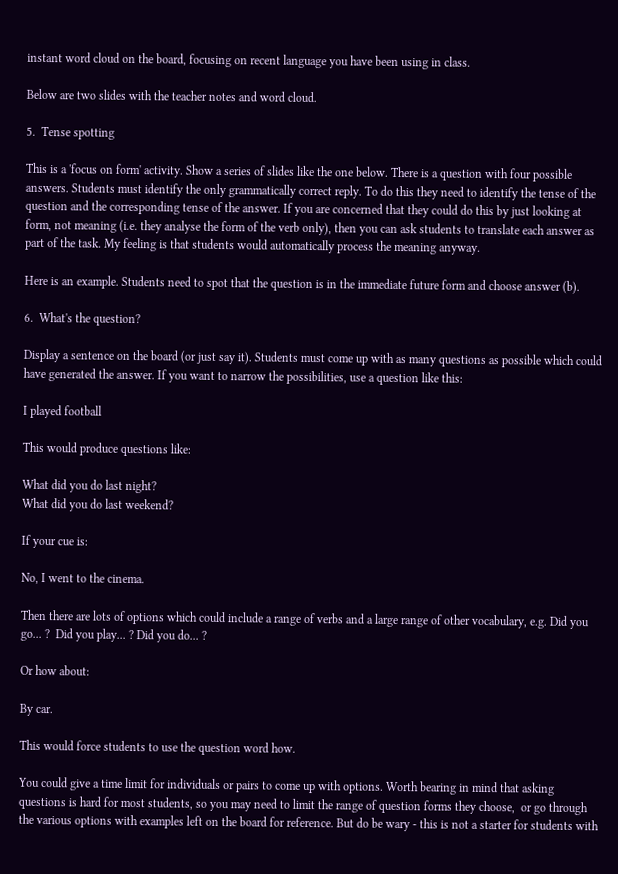instant word cloud on the board, focusing on recent language you have been using in class.

Below are two slides with the teacher notes and word cloud.

5.  Tense spotting

This is a 'focus on form' activity. Show a series of slides like the one below. There is a question with four possible answers. Students must identify the only grammatically correct reply. To do this they need to identify the tense of the question and the corresponding tense of the answer. If you are concerned that they could do this by just looking at form, not meaning (i.e. they analyse the form of the verb only), then you can ask students to translate each answer as part of the task. My feeling is that students would automatically process the meaning anyway.

Here is an example. Students need to spot that the question is in the immediate future form and choose answer (b).

6.  What's the question?

Display a sentence on the board (or just say it). Students must come up with as many questions as possible which could have generated the answer. If you want to narrow the possibilities, use a question like this:

I played football

This would produce questions like:

What did you do last night?
What did you do last weekend?

If your cue is:

No, I went to the cinema.

Then there are lots of options which could include a range of verbs and a large range of other vocabulary, e.g. Did you go... ?  Did you play... ? Did you do... ?

Or how about:

By car.

This would force students to use the question word how.

You could give a time limit for individuals or pairs to come up with options. Worth bearing in mind that asking questions is hard for most students, so you may need to limit the range of question forms they choose,  or go through the various options with examples left on the board for reference. But do be wary - this is not a starter for students with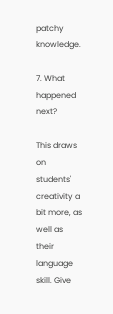patchy knowledge.

7. What happened next?

This draws on students' creativity a bit more, as well as their language skill. Give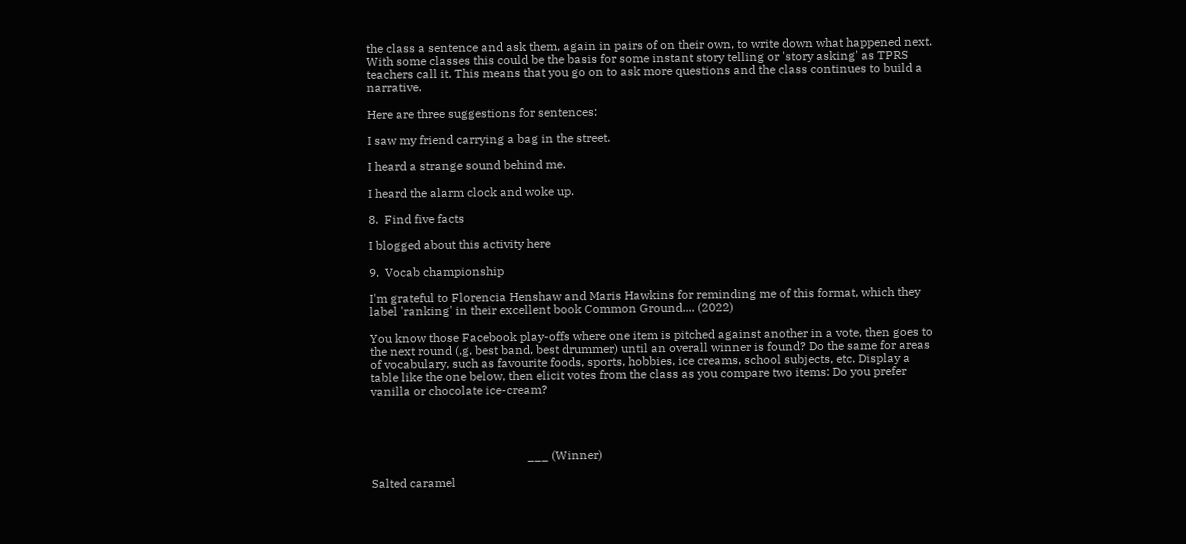the class a sentence and ask them, again in pairs of on their own, to write down what happened next. With some classes this could be the basis for some instant story telling or 'story asking' as TPRS teachers call it. This means that you go on to ask more questions and the class continues to build a narrative.

Here are three suggestions for sentences:

I saw my friend carrying a bag in the street.

I heard a strange sound behind me.

I heard the alarm clock and woke up.

8.  Find five facts

I blogged about this activity here

9.  Vocab championship

I'm grateful to Florencia Henshaw and Maris Hawkins for reminding me of this format, which they label 'ranking' in their excellent book Common Ground.... (2022)

You know those Facebook play-offs where one item is pitched against another in a vote, then goes to the next round (.g. best band, best drummer) until an overall winner is found? Do the same for areas of vocabulary, such as favourite foods, sports, hobbies, ice creams, school subjects, etc. Display a table like the one below, then elicit votes from the class as you compare two items: Do you prefer vanilla or chocolate ice-cream?




                                                    ___ (Winner)

Salted caramel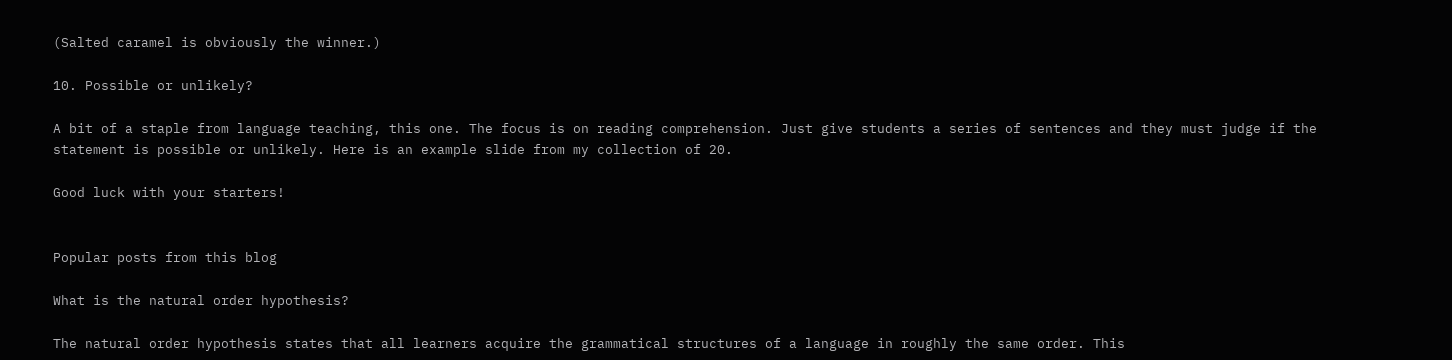(Salted caramel is obviously the winner.)

10. Possible or unlikely?

A bit of a staple from language teaching, this one. The focus is on reading comprehension. Just give students a series of sentences and they must judge if the statement is possible or unlikely. Here is an example slide from my collection of 20.

Good luck with your starters!


Popular posts from this blog

What is the natural order hypothesis?

The natural order hypothesis states that all learners acquire the grammatical structures of a language in roughly the same order. This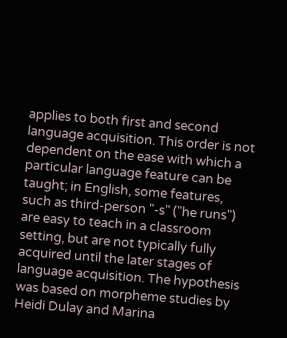applies to both first and second language acquisition. This order is not dependent on the ease with which a particular language feature can be taught; in English, some features, such as third-person "-s" ("he runs") are easy to teach in a classroom setting, but are not typically fully acquired until the later stages of language acquisition. The hypothesis was based on morpheme studies by Heidi Dulay and Marina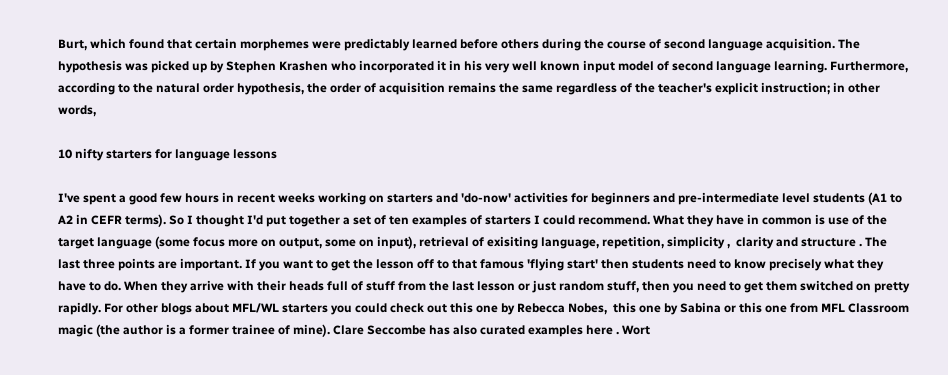Burt, which found that certain morphemes were predictably learned before others during the course of second language acquisition. The hypothesis was picked up by Stephen Krashen who incorporated it in his very well known input model of second language learning. Furthermore, according to the natural order hypothesis, the order of acquisition remains the same regardless of the teacher's explicit instruction; in other words,

10 nifty starters for language lessons

I've spent a good few hours in recent weeks working on starters and 'do-now' activities for beginners and pre-intermediate level students (A1 to A2 in CEFR terms). So I thought I'd put together a set of ten examples of starters I could recommend. What they have in common is use of the target language (some focus more on output, some on input), retrieval of exisiting language, repetition, simplicity ,  clarity and structure . The last three points are important. If you want to get the lesson off to that famous 'flying start' then students need to know precisely what they have to do. When they arrive with their heads full of stuff from the last lesson or just random stuff, then you need to get them switched on pretty rapidly. For other blogs about MFL/WL starters you could check out this one by Rebecca Nobes,  this one by Sabina or this one from MFL Classroom magic (the author is a former trainee of mine). Clare Seccombe has also curated examples here . Wort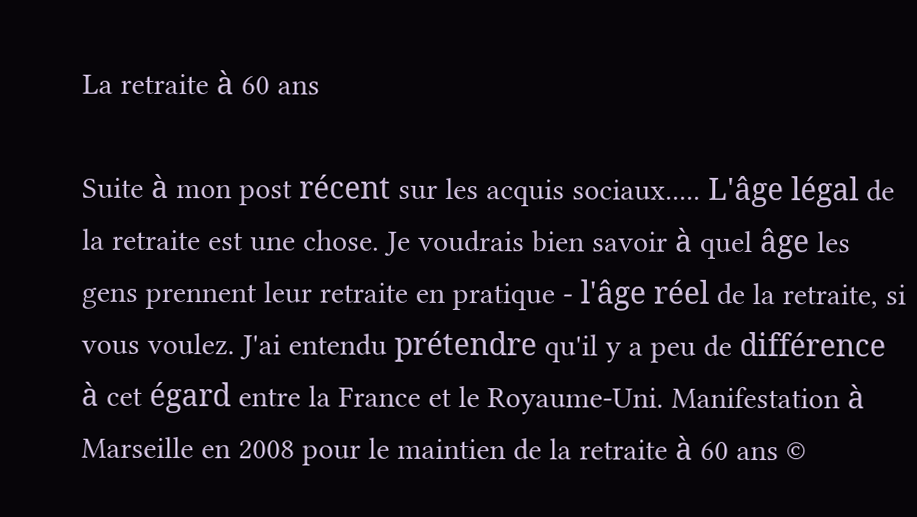La retraite à 60 ans

Suite à mon post récent sur les acquis sociaux..... L'âge légal de la retraite est une chose. Je voudrais bien savoir à quel âge les gens prennent leur retraite en pratique - l'âge réel de la retraite, si vous voulez. J'ai entendu prétendre qu'il y a peu de différence à cet égard entre la France et le Royaume-Uni. Manifestation à Marseille en 2008 pour le maintien de la retraite à 60 ans ©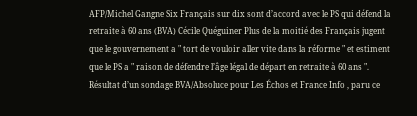AFP/Michel Gangne Six Français sur dix sont d’accord avec le PS qui défend la retraite à 60 ans (BVA) Cécile Quéguiner Plus de la moitié des Français jugent que le gouvernement a " tort de vouloir aller vite dans la réforme " et estiment que le PS a " raison de défendre l’âge légal de départ en retraite à 60 ans ". Résultat d’un sondage BVA/Absoluce pour Les Échos et France Info , paru ce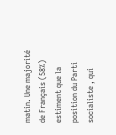matin. Une majorité de Français (58%) estiment que la position du Parti socialiste , qui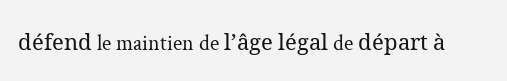défend le maintien de l’âge légal de départ à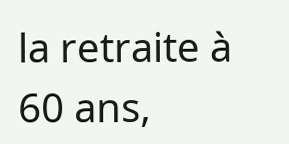la retraite à 60 ans,